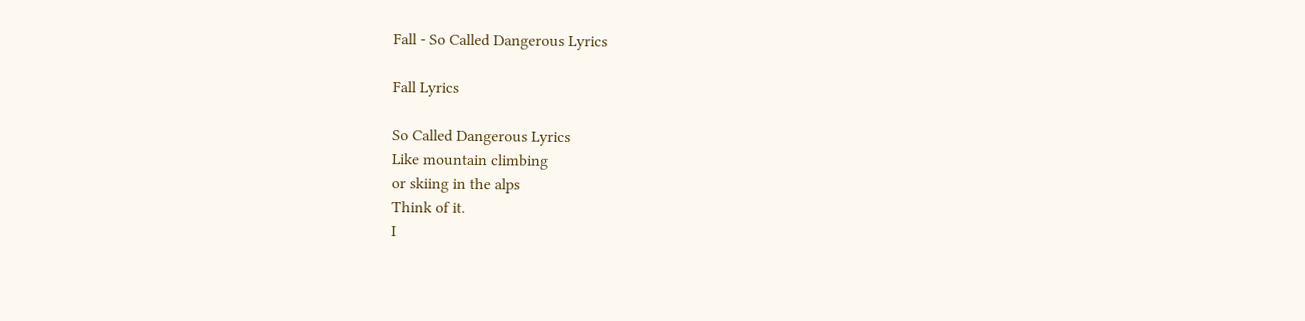Fall - So Called Dangerous Lyrics

Fall Lyrics

So Called Dangerous Lyrics
Like mountain climbing
or skiing in the alps
Think of it.
I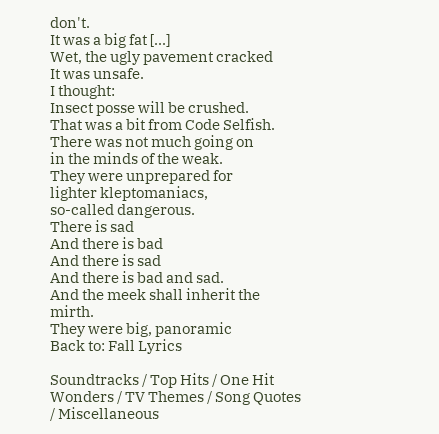don't.
It was a big fat [...]
Wet, the ugly pavement cracked
It was unsafe.
I thought:
Insect posse will be crushed.
That was a bit from Code Selfish.
There was not much going on
in the minds of the weak.
They were unprepared for
lighter kleptomaniacs,
so-called dangerous.
There is sad
And there is bad
And there is sad
And there is bad and sad.
And the meek shall inherit the mirth.
They were big, panoramic
Back to: Fall Lyrics

Soundtracks / Top Hits / One Hit Wonders / TV Themes / Song Quotes / Miscellaneous